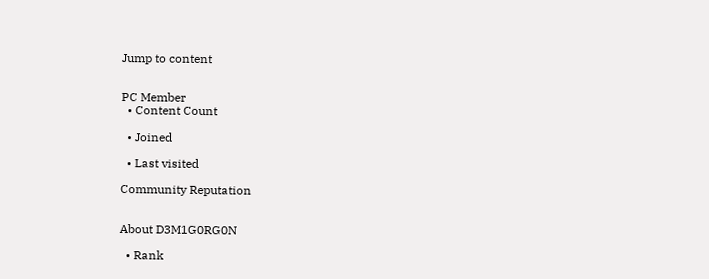Jump to content


PC Member
  • Content Count

  • Joined

  • Last visited

Community Reputation


About D3M1G0RG0N

  • Rank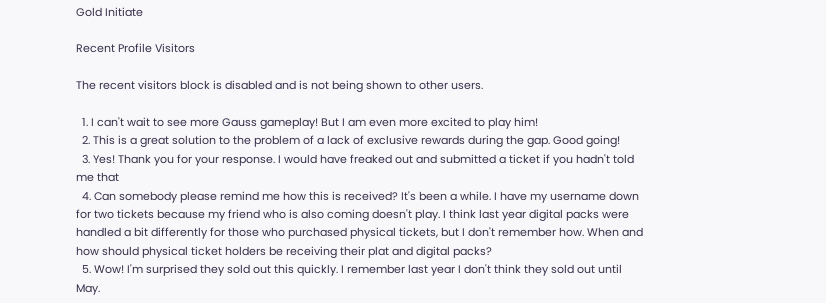Gold Initiate

Recent Profile Visitors

The recent visitors block is disabled and is not being shown to other users.

  1. I can't wait to see more Gauss gameplay! But I am even more excited to play him!
  2. This is a great solution to the problem of a lack of exclusive rewards during the gap. Good going!
  3. Yes! Thank you for your response. I would have freaked out and submitted a ticket if you hadn't told me that
  4. Can somebody please remind me how this is received? It's been a while. I have my username down for two tickets because my friend who is also coming doesn't play. I think last year digital packs were handled a bit differently for those who purchased physical tickets, but I don't remember how. When and how should physical ticket holders be receiving their plat and digital packs?
  5. Wow! I'm surprised they sold out this quickly. I remember last year I don't think they sold out until May.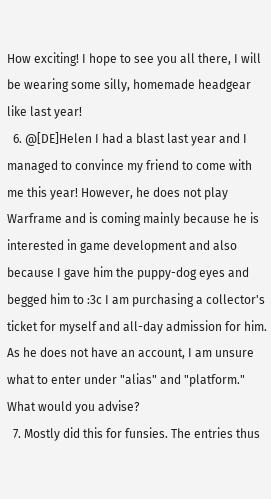How exciting! I hope to see you all there, I will be wearing some silly, homemade headgear like last year!
  6. @[DE]Helen I had a blast last year and I managed to convince my friend to come with me this year! However, he does not play Warframe and is coming mainly because he is interested in game development and also because I gave him the puppy-dog eyes and begged him to :3c I am purchasing a collector's ticket for myself and all-day admission for him. As he does not have an account, I am unsure what to enter under "alias" and "platform." What would you advise?
  7. Mostly did this for funsies. The entries thus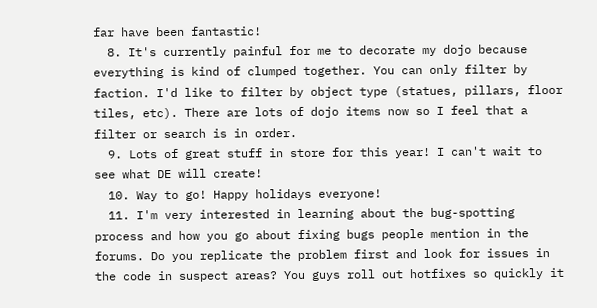far have been fantastic!
  8. It's currently painful for me to decorate my dojo because everything is kind of clumped together. You can only filter by faction. I'd like to filter by object type (statues, pillars, floor tiles, etc). There are lots of dojo items now so I feel that a filter or search is in order.
  9. Lots of great stuff in store for this year! I can't wait to see what DE will create!
  10. Way to go! Happy holidays everyone!
  11. I'm very interested in learning about the bug-spotting process and how you go about fixing bugs people mention in the forums. Do you replicate the problem first and look for issues in the code in suspect areas? You guys roll out hotfixes so quickly it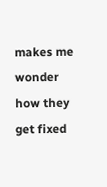makes me wonder how they get fixed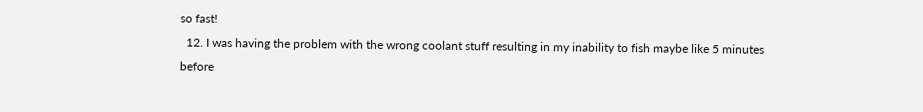so fast!
  12. I was having the problem with the wrong coolant stuff resulting in my inability to fish maybe like 5 minutes before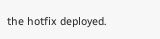the hotfix deployed.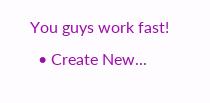You guys work fast!
  • Create New...